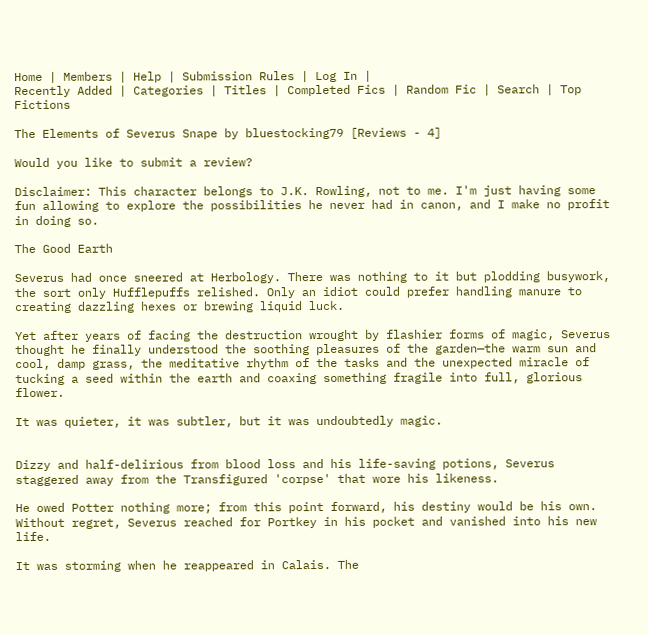Home | Members | Help | Submission Rules | Log In |
Recently Added | Categories | Titles | Completed Fics | Random Fic | Search | Top Fictions

The Elements of Severus Snape by bluestocking79 [Reviews - 4]

Would you like to submit a review?

Disclaimer: This character belongs to J.K. Rowling, not to me. I'm just having some fun allowing to explore the possibilities he never had in canon, and I make no profit in doing so.

The Good Earth

Severus had once sneered at Herbology. There was nothing to it but plodding busywork, the sort only Hufflepuffs relished. Only an idiot could prefer handling manure to creating dazzling hexes or brewing liquid luck.

Yet after years of facing the destruction wrought by flashier forms of magic, Severus thought he finally understood the soothing pleasures of the garden—the warm sun and cool, damp grass, the meditative rhythm of the tasks and the unexpected miracle of tucking a seed within the earth and coaxing something fragile into full, glorious flower.

It was quieter, it was subtler, but it was undoubtedly magic.


Dizzy and half-delirious from blood loss and his life-saving potions, Severus staggered away from the Transfigured 'corpse' that wore his likeness.

He owed Potter nothing more; from this point forward, his destiny would be his own. Without regret, Severus reached for Portkey in his pocket and vanished into his new life.

It was storming when he reappeared in Calais. The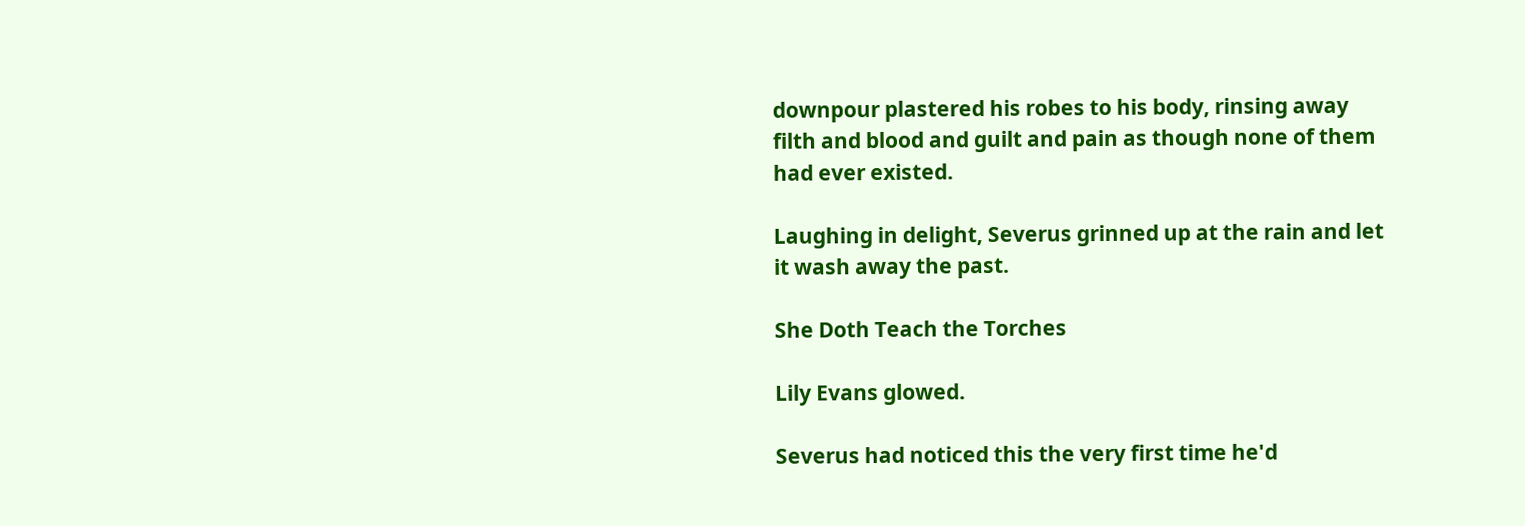downpour plastered his robes to his body, rinsing away filth and blood and guilt and pain as though none of them had ever existed.

Laughing in delight, Severus grinned up at the rain and let it wash away the past.

She Doth Teach the Torches

Lily Evans glowed.

Severus had noticed this the very first time he'd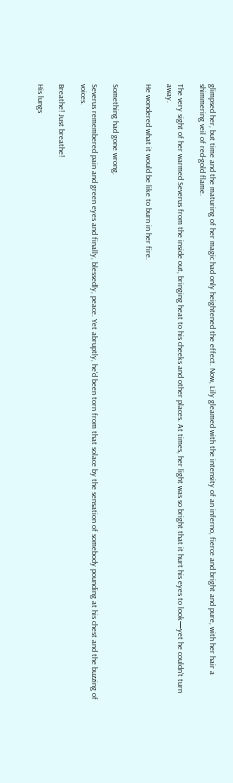glimpsed her, but time and the maturing of her magic had only heightened the effect. Now, Lily gleamed with the intensity of an inferno, fierce and bright and pure, with her hair a shimmering veil of red-gold flame.

The very sight of her warmed Severus from the inside out, bringing heat to his cheeks and other places. At times, her light was so bright that it hurt his eyes to look—yet he couldn't turn away.

He wondered what it would be like to burn in her fire.


Something had gone wrong.

Severus remembered pain and green eyes and finally, blessedly, peace. Yet abruptly, he'd been torn from that solace by the sensation of somebody pounding at his chest and the buzzing of voices.

Breathe! Just breathe!

His lungs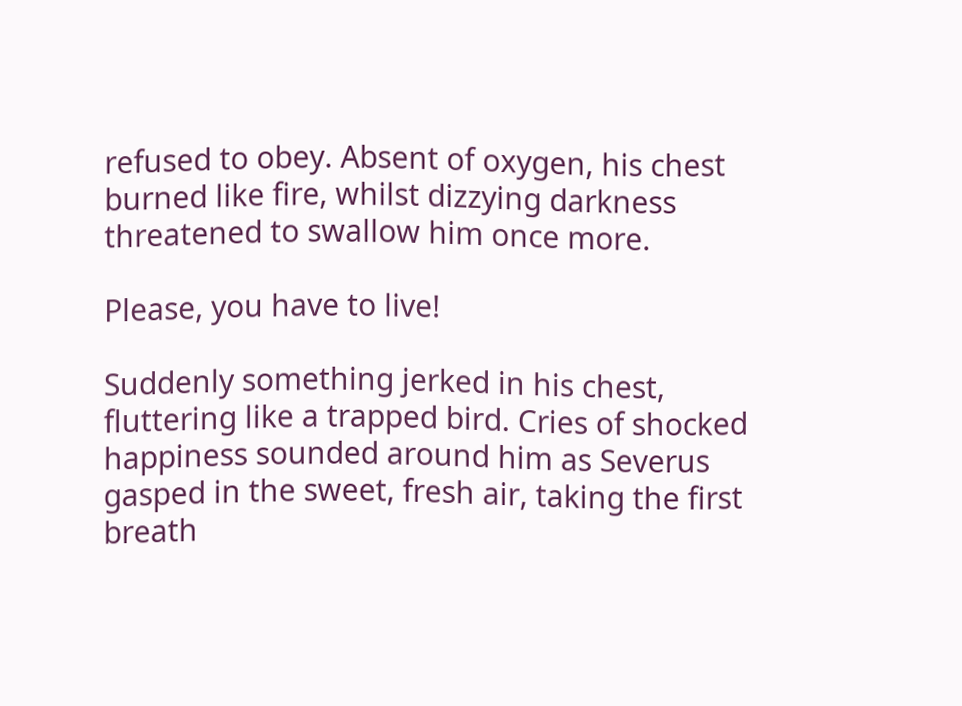refused to obey. Absent of oxygen, his chest burned like fire, whilst dizzying darkness threatened to swallow him once more.

Please, you have to live!

Suddenly something jerked in his chest, fluttering like a trapped bird. Cries of shocked happiness sounded around him as Severus gasped in the sweet, fresh air, taking the first breath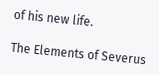of his new life.

The Elements of Severus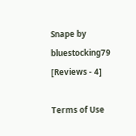Snape by bluestocking79 [Reviews - 4]

Terms of Use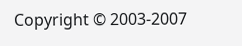Copyright © 2003-2007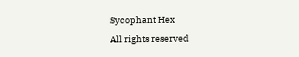Sycophant Hex
All rights reserved